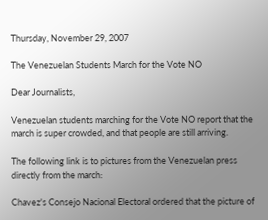Thursday, November 29, 2007

The Venezuelan Students March for the Vote NO

Dear Journalists,

Venezuelan students marching for the Vote NO report that the march is super crowded, and that people are still arriving.

The following link is to pictures from the Venezuelan press directly from the march:

Chavez's Consejo Nacional Electoral ordered that the picture of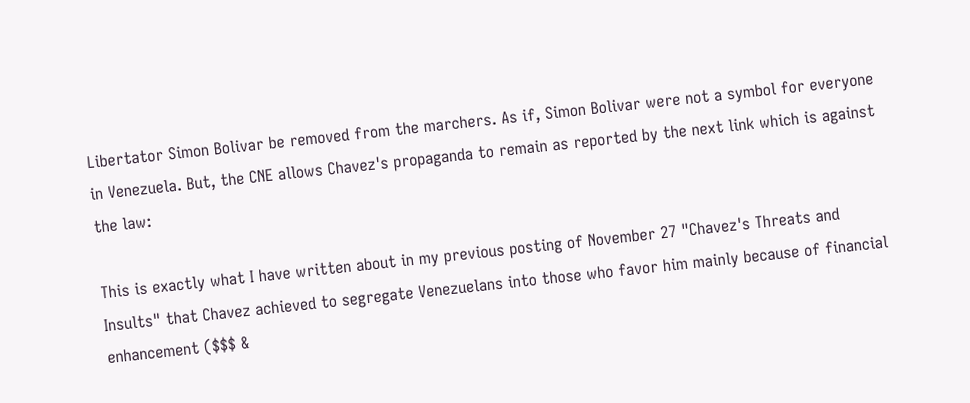Libertator Simon Bolivar be removed from the marchers. As if, Simon Bolivar were not a symbol for everyone in Venezuela. But, the CNE allows Chavez's propaganda to remain as reported by the next link which is against the law:

This is exactly what I have written about in my previous posting of November 27 "Chavez's Threats and Insults" that Chavez achieved to segregate Venezuelans into those who favor him mainly because of financial enhancement ($$$ &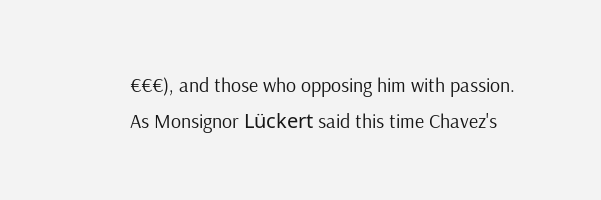€€€), and those who opposing him with passion.
As Monsignor Lückert said this time Chavez's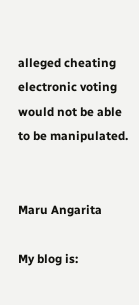alleged cheating electronic voting would not be able to be manipulated.


Maru Angarita

My blog is: